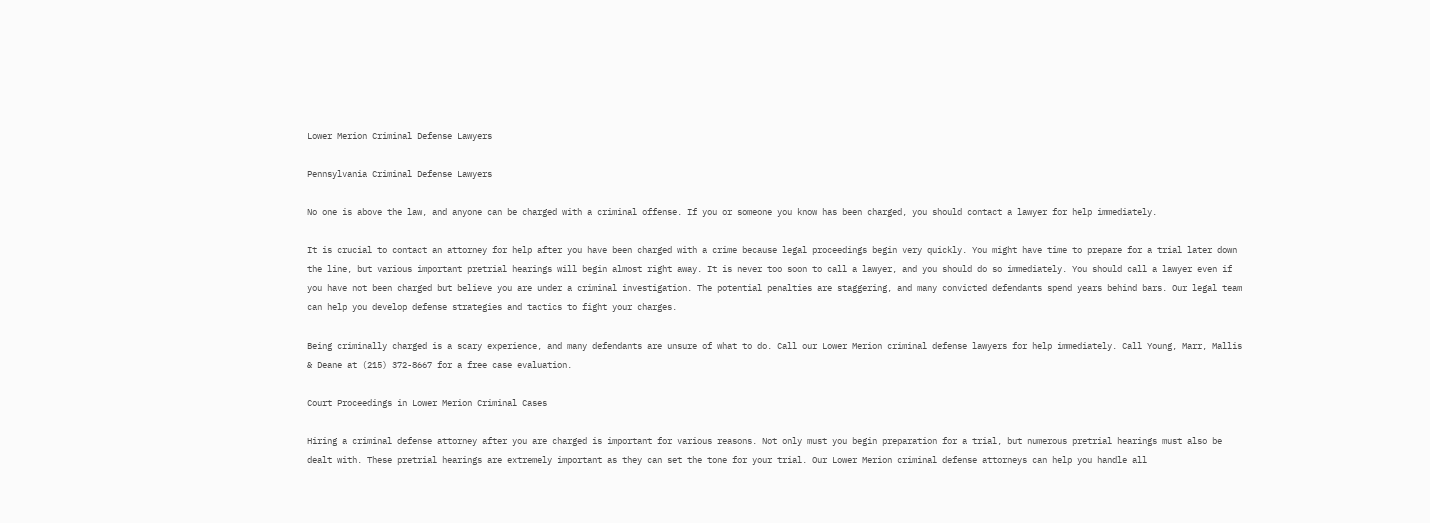Lower Merion Criminal Defense Lawyers

Pennsylvania Criminal Defense Lawyers

No one is above the law, and anyone can be charged with a criminal offense. If you or someone you know has been charged, you should contact a lawyer for help immediately.

It is crucial to contact an attorney for help after you have been charged with a crime because legal proceedings begin very quickly. You might have time to prepare for a trial later down the line, but various important pretrial hearings will begin almost right away. It is never too soon to call a lawyer, and you should do so immediately. You should call a lawyer even if you have not been charged but believe you are under a criminal investigation. The potential penalties are staggering, and many convicted defendants spend years behind bars. Our legal team can help you develop defense strategies and tactics to fight your charges.

Being criminally charged is a scary experience, and many defendants are unsure of what to do. Call our Lower Merion criminal defense lawyers for help immediately. Call Young, Marr, Mallis & Deane at (215) 372-8667 for a free case evaluation.

Court Proceedings in Lower Merion Criminal Cases

Hiring a criminal defense attorney after you are charged is important for various reasons. Not only must you begin preparation for a trial, but numerous pretrial hearings must also be dealt with. These pretrial hearings are extremely important as they can set the tone for your trial. Our Lower Merion criminal defense attorneys can help you handle all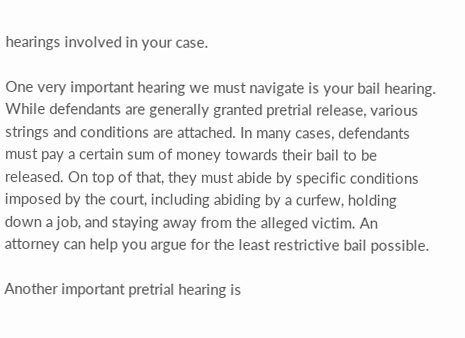hearings involved in your case.

One very important hearing we must navigate is your bail hearing. While defendants are generally granted pretrial release, various strings and conditions are attached. In many cases, defendants must pay a certain sum of money towards their bail to be released. On top of that, they must abide by specific conditions imposed by the court, including abiding by a curfew, holding down a job, and staying away from the alleged victim. An attorney can help you argue for the least restrictive bail possible.

Another important pretrial hearing is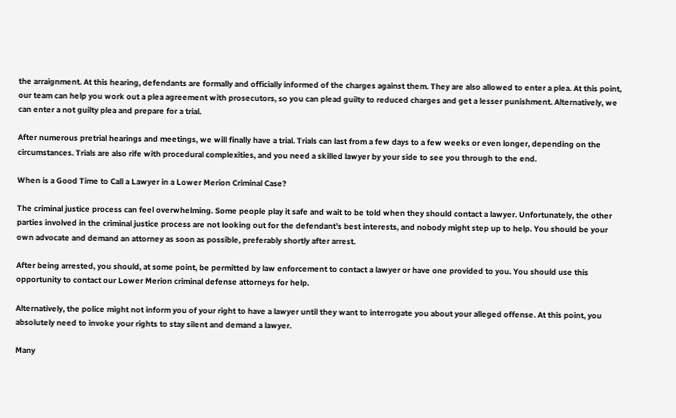the arraignment. At this hearing, defendants are formally and officially informed of the charges against them. They are also allowed to enter a plea. At this point, our team can help you work out a plea agreement with prosecutors, so you can plead guilty to reduced charges and get a lesser punishment. Alternatively, we can enter a not guilty plea and prepare for a trial.

After numerous pretrial hearings and meetings, we will finally have a trial. Trials can last from a few days to a few weeks or even longer, depending on the circumstances. Trials are also rife with procedural complexities, and you need a skilled lawyer by your side to see you through to the end.

When is a Good Time to Call a Lawyer in a Lower Merion Criminal Case?

The criminal justice process can feel overwhelming. Some people play it safe and wait to be told when they should contact a lawyer. Unfortunately, the other parties involved in the criminal justice process are not looking out for the defendant’s best interests, and nobody might step up to help. You should be your own advocate and demand an attorney as soon as possible, preferably shortly after arrest.

After being arrested, you should, at some point, be permitted by law enforcement to contact a lawyer or have one provided to you. You should use this opportunity to contact our Lower Merion criminal defense attorneys for help.

Alternatively, the police might not inform you of your right to have a lawyer until they want to interrogate you about your alleged offense. At this point, you absolutely need to invoke your rights to stay silent and demand a lawyer.

Many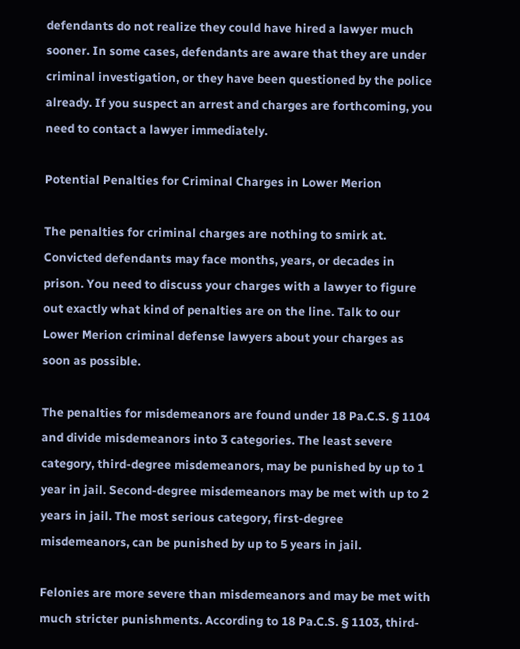defendants do not realize they could have hired a lawyer much sooner. In some cases, defendants are aware that they are under criminal investigation, or they have been questioned by the police already. If you suspect an arrest and charges are forthcoming, you need to contact a lawyer immediately.

Potential Penalties for Criminal Charges in Lower Merion

The penalties for criminal charges are nothing to smirk at. Convicted defendants may face months, years, or decades in prison. You need to discuss your charges with a lawyer to figure out exactly what kind of penalties are on the line. Talk to our Lower Merion criminal defense lawyers about your charges as soon as possible.

The penalties for misdemeanors are found under 18 Pa.C.S. § 1104 and divide misdemeanors into 3 categories. The least severe category, third-degree misdemeanors, may be punished by up to 1 year in jail. Second-degree misdemeanors may be met with up to 2 years in jail. The most serious category, first-degree misdemeanors, can be punished by up to 5 years in jail.

Felonies are more severe than misdemeanors and may be met with much stricter punishments. According to 18 Pa.C.S. § 1103, third-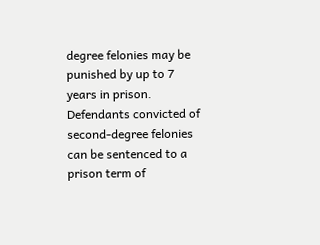degree felonies may be punished by up to 7 years in prison. Defendants convicted of second-degree felonies can be sentenced to a prison term of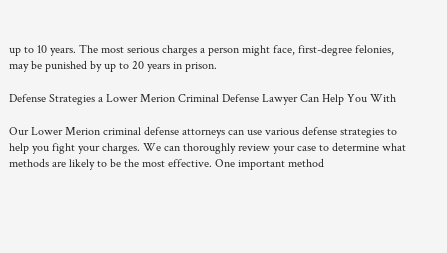up to 10 years. The most serious charges a person might face, first-degree felonies, may be punished by up to 20 years in prison.

Defense Strategies a Lower Merion Criminal Defense Lawyer Can Help You With

Our Lower Merion criminal defense attorneys can use various defense strategies to help you fight your charges. We can thoroughly review your case to determine what methods are likely to be the most effective. One important method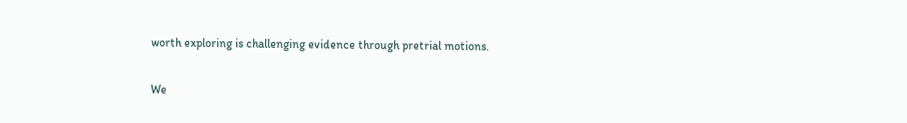worth exploring is challenging evidence through pretrial motions.

We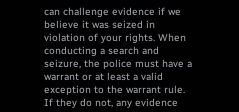can challenge evidence if we believe it was seized in violation of your rights. When conducting a search and seizure, the police must have a warrant or at least a valid exception to the warrant rule. If they do not, any evidence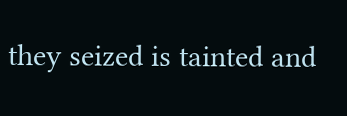they seized is tainted and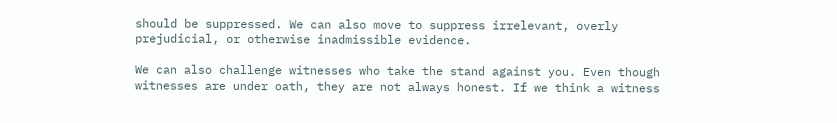should be suppressed. We can also move to suppress irrelevant, overly prejudicial, or otherwise inadmissible evidence.

We can also challenge witnesses who take the stand against you. Even though witnesses are under oath, they are not always honest. If we think a witness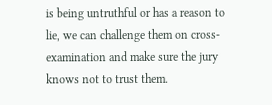is being untruthful or has a reason to lie, we can challenge them on cross-examination and make sure the jury knows not to trust them.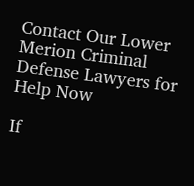Contact Our Lower Merion Criminal Defense Lawyers for Help Now

If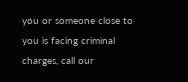you or someone close to you is facing criminal charges, call our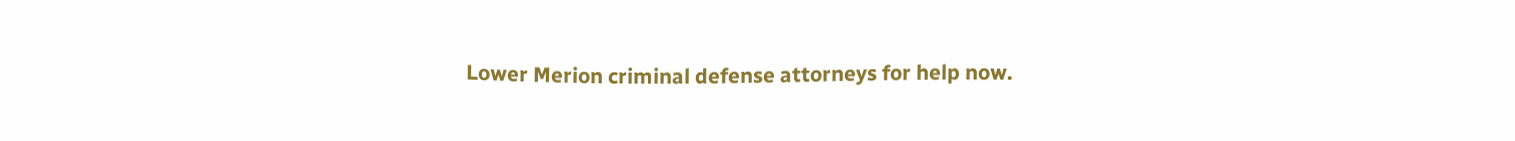Lower Merion criminal defense attorneys for help now.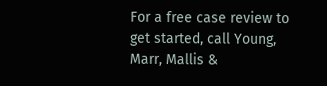For a free case review to get started, call Young, Marr, Mallis &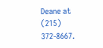Deane at (215) 372-8667.